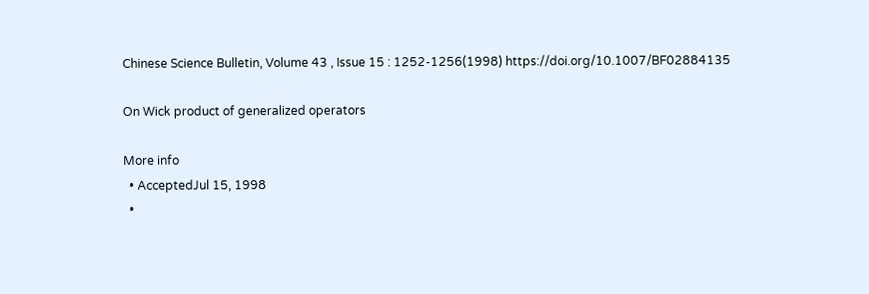Chinese Science Bulletin, Volume 43 , Issue 15 : 1252-1256(1998) https://doi.org/10.1007/BF02884135

On Wick product of generalized operators

More info
  • AcceptedJul 15, 1998
  •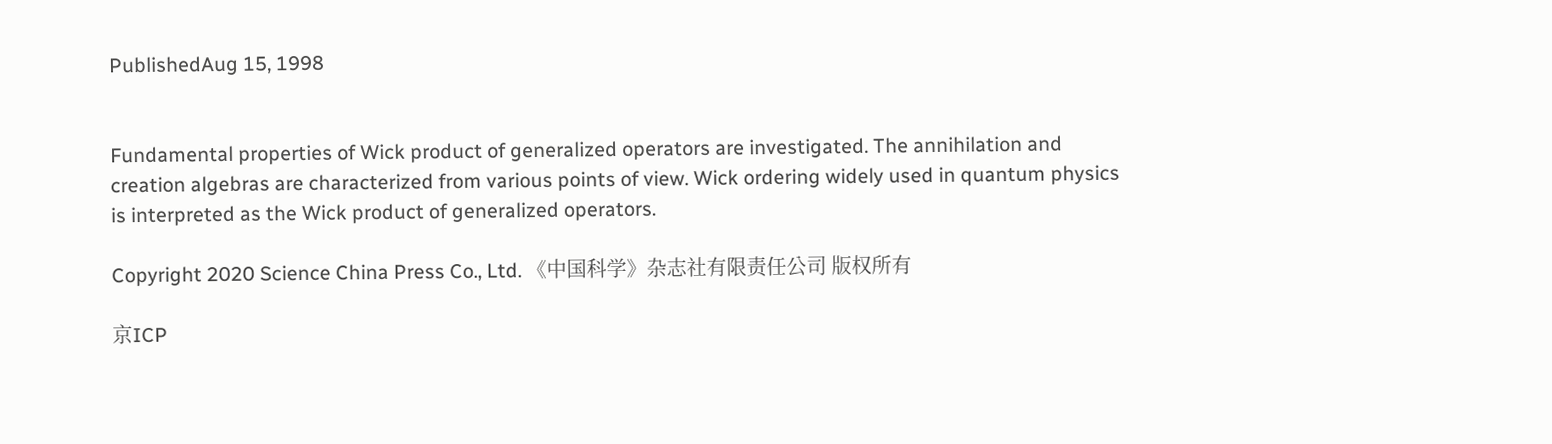PublishedAug 15, 1998


Fundamental properties of Wick product of generalized operators are investigated. The annihilation and creation algebras are characterized from various points of view. Wick ordering widely used in quantum physics is interpreted as the Wick product of generalized operators.

Copyright 2020 Science China Press Co., Ltd. 《中国科学》杂志社有限责任公司 版权所有

京ICP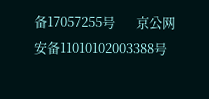备17057255号       京公网安备11010102003388号